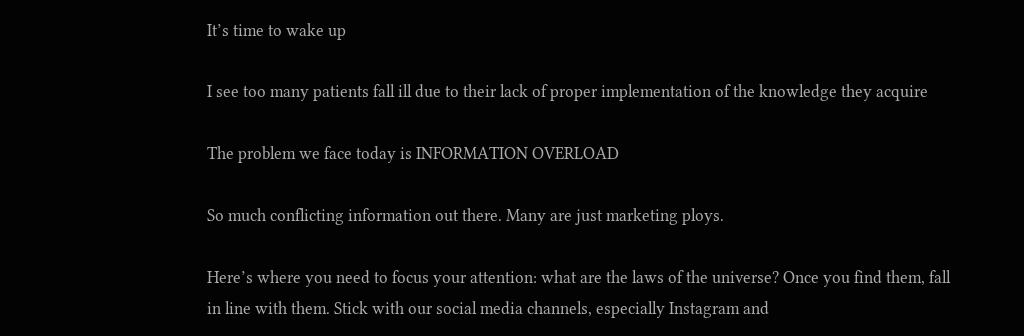It’s time to wake up

I see too many patients fall ill due to their lack of proper implementation of the knowledge they acquire

The problem we face today is INFORMATION OVERLOAD

So much conflicting information out there. Many are just marketing ploys.

Here’s where you need to focus your attention: what are the laws of the universe? Once you find them, fall in line with them. Stick with our social media channels, especially Instagram and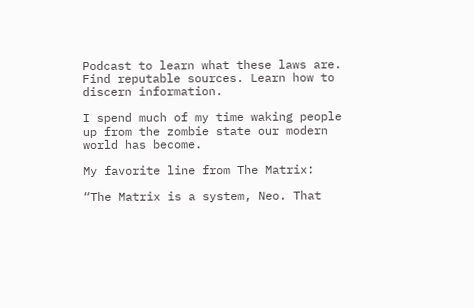Podcast to learn what these laws are. Find reputable sources. Learn how to discern information.

I spend much of my time waking people up from the zombie state our modern world has become.

My favorite line from The Matrix:

“The Matrix is a system, Neo. That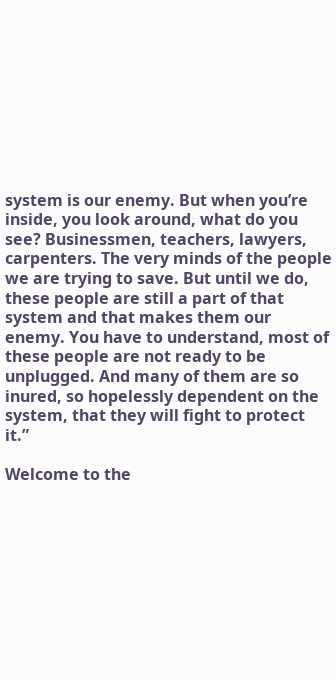system is our enemy. But when you’re inside, you look around, what do you see? Businessmen, teachers, lawyers, carpenters. The very minds of the people we are trying to save. But until we do, these people are still a part of that system and that makes them our enemy. You have to understand, most of these people are not ready to be unplugged. And many of them are so inured, so hopelessly dependent on the system, that they will fight to protect it.”

Welcome to the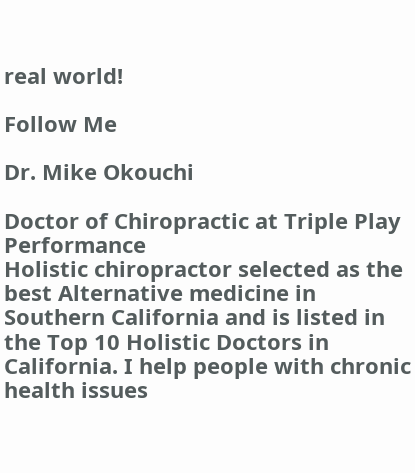real world!

Follow Me

Dr. Mike Okouchi

Doctor of Chiropractic at Triple Play Performance
Holistic chiropractor selected as the best Alternative medicine in Southern California and is listed in the Top 10 Holistic Doctors in California. I help people with chronic health issues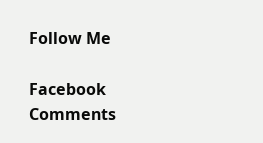Follow Me

Facebook Comments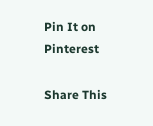Pin It on Pinterest

Share This